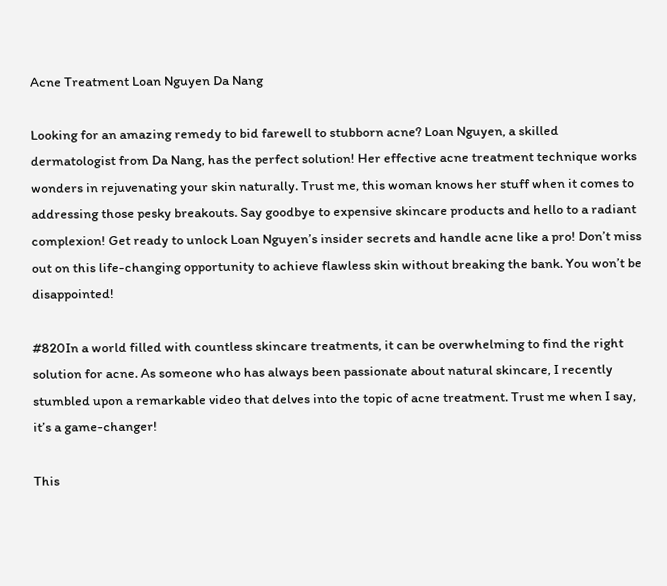Acne Treatment Loan Nguyen Da Nang

Looking for an amazing remedy to bid farewell to stubborn acne? Loan Nguyen, a skilled dermatologist from Da Nang, has the perfect solution! Her effective acne treatment technique works wonders in rejuvenating your skin naturally. Trust me, this woman knows her stuff when it comes to addressing those pesky breakouts. Say goodbye to expensive skincare products and hello to a radiant complexion! Get ready to unlock Loan Nguyen’s insider secrets and handle acne like a pro! Don’t miss out on this life-changing opportunity to achieve flawless skin without breaking the bank. You won’t be disappointed!

#820In a world filled with countless skincare treatments, it can be overwhelming to find the right solution for acne. As someone who has always been passionate about natural skincare, I recently stumbled upon a remarkable video that delves into the topic of acne treatment. Trust me when I say, it’s a game-changer!

This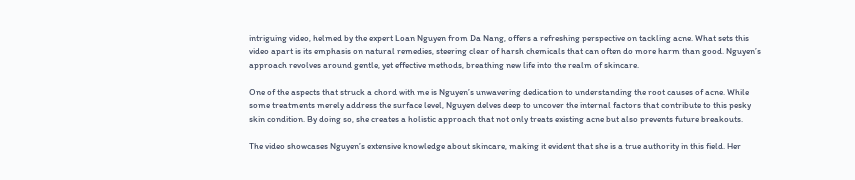intriguing video, helmed by the expert Loan Nguyen from Da Nang, offers a refreshing perspective on tackling acne. What sets this video apart is its emphasis on natural remedies, steering clear of harsh chemicals that can often do more harm than good. Nguyen’s approach revolves around gentle, yet effective methods, breathing new life into the realm of skincare.

One of the aspects that struck a chord with me is Nguyen’s unwavering dedication to understanding the root causes of acne. While some treatments merely address the surface level, Nguyen delves deep to uncover the internal factors that contribute to this pesky skin condition. By doing so, she creates a holistic approach that not only treats existing acne but also prevents future breakouts.

The video showcases Nguyen’s extensive knowledge about skincare, making it evident that she is a true authority in this field. Her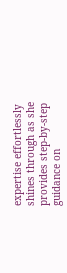expertise effortlessly shines through as she provides step-by-step guidance on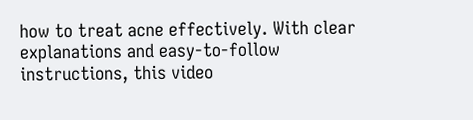how to treat acne effectively. With clear explanations and easy-to-follow instructions, this video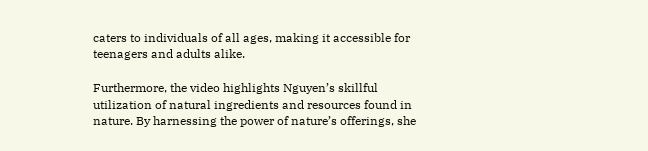caters to individuals of all ages, making it accessible for teenagers and adults alike.

Furthermore, the video highlights Nguyen’s skillful utilization of natural ingredients and resources found in nature. By harnessing the power of nature’s offerings, she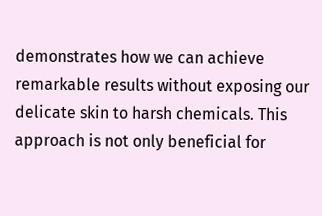demonstrates how we can achieve remarkable results without exposing our delicate skin to harsh chemicals. This approach is not only beneficial for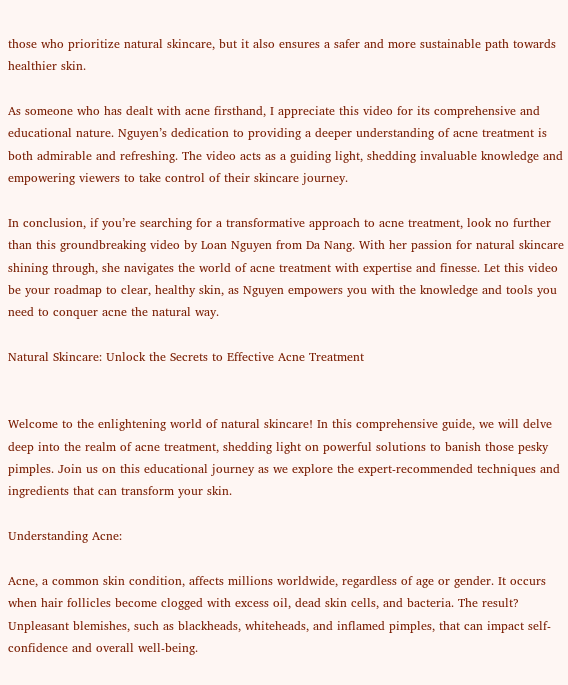those who prioritize natural skincare, but it also ensures a safer and more sustainable path towards healthier skin.

As someone who has dealt with acne firsthand, I appreciate this video for its comprehensive and educational nature. Nguyen’s dedication to providing a deeper understanding of acne treatment is both admirable and refreshing. The video acts as a guiding light, shedding invaluable knowledge and empowering viewers to take control of their skincare journey.

In conclusion, if you’re searching for a transformative approach to acne treatment, look no further than this groundbreaking video by Loan Nguyen from Da Nang. With her passion for natural skincare shining through, she navigates the world of acne treatment with expertise and finesse. Let this video be your roadmap to clear, healthy skin, as Nguyen empowers you with the knowledge and tools you need to conquer acne the natural way.

Natural Skincare: Unlock the Secrets to Effective Acne Treatment


Welcome to the enlightening world of natural skincare! In this comprehensive guide, we will delve deep into the realm of acne treatment, shedding light on powerful solutions to banish those pesky pimples. Join us on this educational journey as we explore the expert-recommended techniques and ingredients that can transform your skin.

Understanding Acne:

Acne, a common skin condition, affects millions worldwide, regardless of age or gender. It occurs when hair follicles become clogged with excess oil, dead skin cells, and bacteria. The result? Unpleasant blemishes, such as blackheads, whiteheads, and inflamed pimples, that can impact self-confidence and overall well-being.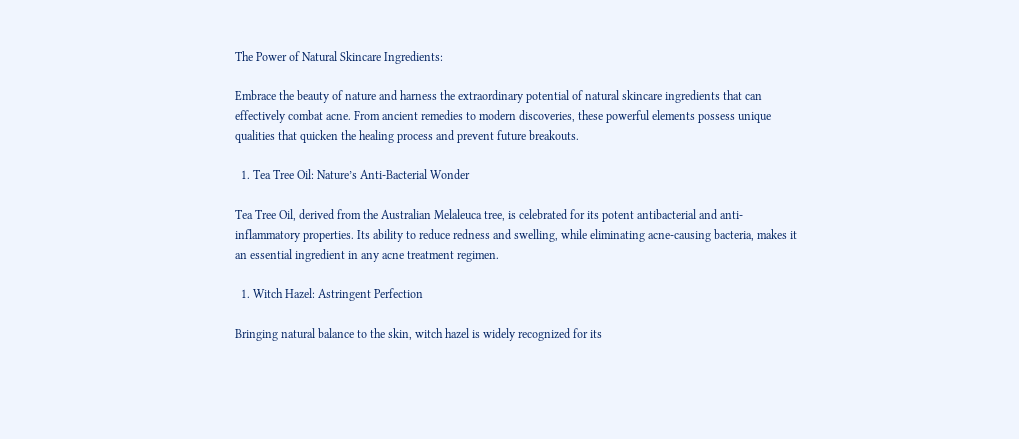The Power of Natural Skincare Ingredients:

Embrace the beauty of nature and harness the extraordinary potential of natural skincare ingredients that can effectively combat acne. From ancient remedies to modern discoveries, these powerful elements possess unique qualities that quicken the healing process and prevent future breakouts.

  1. Tea Tree Oil: Nature’s Anti-Bacterial Wonder

Tea Tree Oil, derived from the Australian Melaleuca tree, is celebrated for its potent antibacterial and anti-inflammatory properties. Its ability to reduce redness and swelling, while eliminating acne-causing bacteria, makes it an essential ingredient in any acne treatment regimen.

  1. Witch Hazel: Astringent Perfection

Bringing natural balance to the skin, witch hazel is widely recognized for its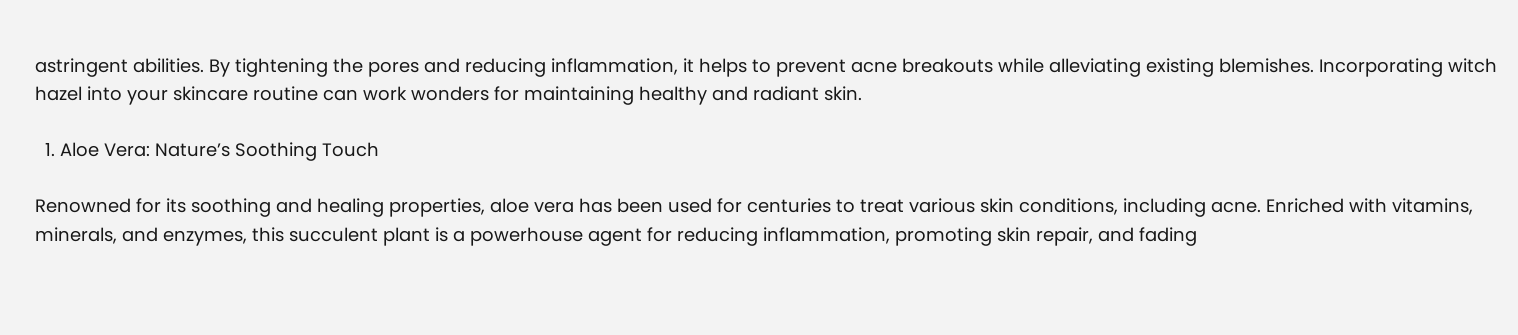astringent abilities. By tightening the pores and reducing inflammation, it helps to prevent acne breakouts while alleviating existing blemishes. Incorporating witch hazel into your skincare routine can work wonders for maintaining healthy and radiant skin.

  1. Aloe Vera: Nature’s Soothing Touch

Renowned for its soothing and healing properties, aloe vera has been used for centuries to treat various skin conditions, including acne. Enriched with vitamins, minerals, and enzymes, this succulent plant is a powerhouse agent for reducing inflammation, promoting skin repair, and fading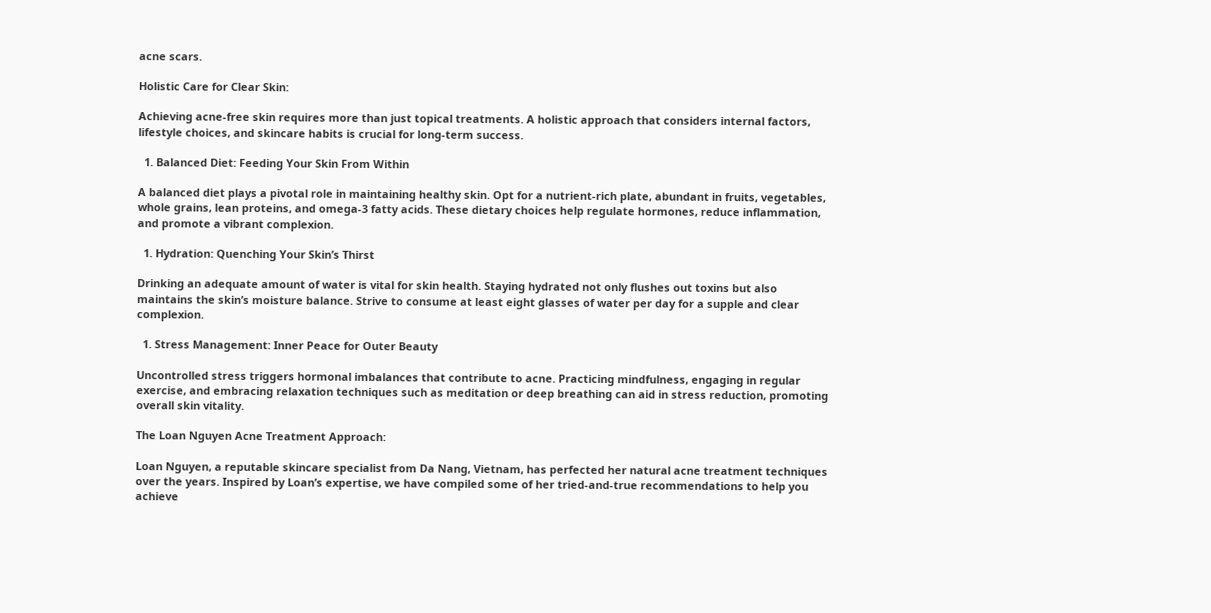acne scars.

Holistic Care for Clear Skin:

Achieving acne-free skin requires more than just topical treatments. A holistic approach that considers internal factors, lifestyle choices, and skincare habits is crucial for long-term success.

  1. Balanced Diet: Feeding Your Skin From Within

A balanced diet plays a pivotal role in maintaining healthy skin. Opt for a nutrient-rich plate, abundant in fruits, vegetables, whole grains, lean proteins, and omega-3 fatty acids. These dietary choices help regulate hormones, reduce inflammation, and promote a vibrant complexion.

  1. Hydration: Quenching Your Skin’s Thirst

Drinking an adequate amount of water is vital for skin health. Staying hydrated not only flushes out toxins but also maintains the skin’s moisture balance. Strive to consume at least eight glasses of water per day for a supple and clear complexion.

  1. Stress Management: Inner Peace for Outer Beauty

Uncontrolled stress triggers hormonal imbalances that contribute to acne. Practicing mindfulness, engaging in regular exercise, and embracing relaxation techniques such as meditation or deep breathing can aid in stress reduction, promoting overall skin vitality.

The Loan Nguyen Acne Treatment Approach:

Loan Nguyen, a reputable skincare specialist from Da Nang, Vietnam, has perfected her natural acne treatment techniques over the years. Inspired by Loan’s expertise, we have compiled some of her tried-and-true recommendations to help you achieve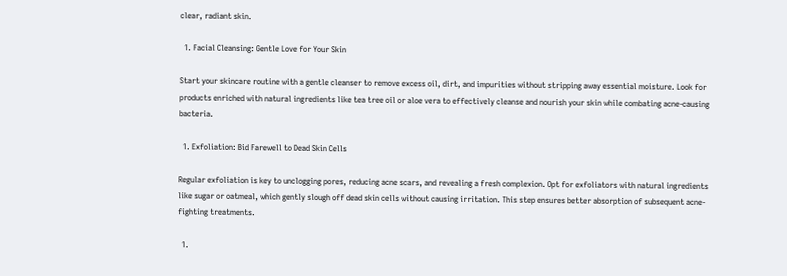clear, radiant skin.

  1. Facial Cleansing: Gentle Love for Your Skin

Start your skincare routine with a gentle cleanser to remove excess oil, dirt, and impurities without stripping away essential moisture. Look for products enriched with natural ingredients like tea tree oil or aloe vera to effectively cleanse and nourish your skin while combating acne-causing bacteria.

  1. Exfoliation: Bid Farewell to Dead Skin Cells

Regular exfoliation is key to unclogging pores, reducing acne scars, and revealing a fresh complexion. Opt for exfoliators with natural ingredients like sugar or oatmeal, which gently slough off dead skin cells without causing irritation. This step ensures better absorption of subsequent acne-fighting treatments.

  1.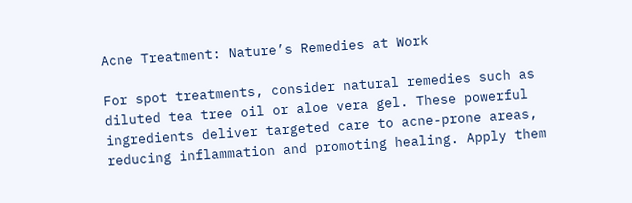Acne Treatment: Nature’s Remedies at Work

For spot treatments, consider natural remedies such as diluted tea tree oil or aloe vera gel. These powerful ingredients deliver targeted care to acne-prone areas, reducing inflammation and promoting healing. Apply them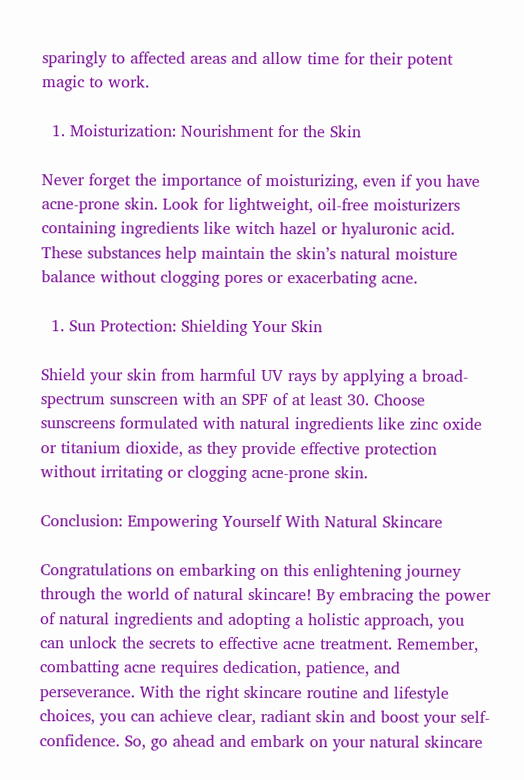sparingly to affected areas and allow time for their potent magic to work.

  1. Moisturization: Nourishment for the Skin

Never forget the importance of moisturizing, even if you have acne-prone skin. Look for lightweight, oil-free moisturizers containing ingredients like witch hazel or hyaluronic acid. These substances help maintain the skin’s natural moisture balance without clogging pores or exacerbating acne.

  1. Sun Protection: Shielding Your Skin

Shield your skin from harmful UV rays by applying a broad-spectrum sunscreen with an SPF of at least 30. Choose sunscreens formulated with natural ingredients like zinc oxide or titanium dioxide, as they provide effective protection without irritating or clogging acne-prone skin.

Conclusion: Empowering Yourself With Natural Skincare

Congratulations on embarking on this enlightening journey through the world of natural skincare! By embracing the power of natural ingredients and adopting a holistic approach, you can unlock the secrets to effective acne treatment. Remember, combatting acne requires dedication, patience, and perseverance. With the right skincare routine and lifestyle choices, you can achieve clear, radiant skin and boost your self-confidence. So, go ahead and embark on your natural skincare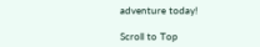adventure today!

Scroll to Top